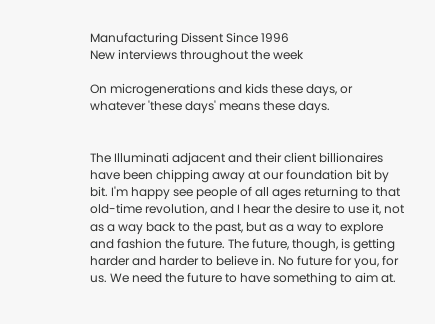Manufacturing Dissent Since 1996
New interviews throughout the week

On microgenerations and kids these days, or whatever 'these days' means these days.


The Illuminati adjacent and their client billionaires have been chipping away at our foundation bit by bit. I'm happy see people of all ages returning to that old-time revolution, and I hear the desire to use it, not as a way back to the past, but as a way to explore and fashion the future. The future, though, is getting harder and harder to believe in. No future for you, for us. We need the future to have something to aim at.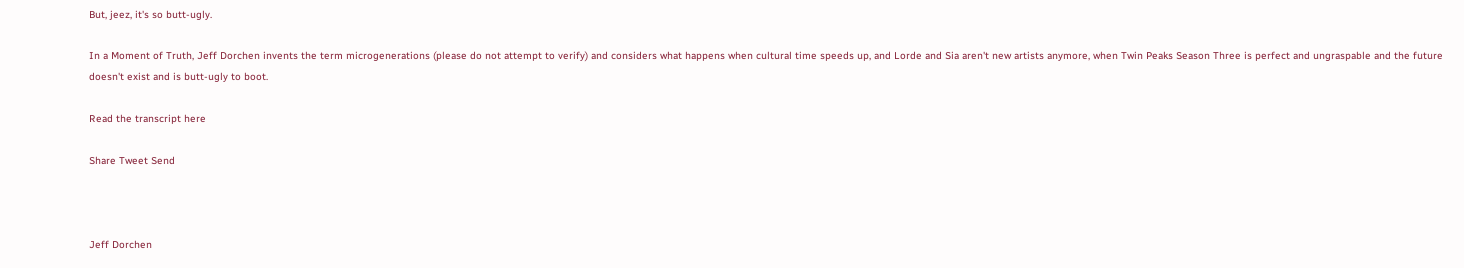But, jeez, it's so butt-ugly.

In a Moment of Truth, Jeff Dorchen invents the term microgenerations (please do not attempt to verify) and considers what happens when cultural time speeds up, and Lorde and Sia aren't new artists anymore, when Twin Peaks Season Three is perfect and ungraspable and the future doesn't exist and is butt-ugly to boot.

Read the transcript here

Share Tweet Send



Jeff Dorchen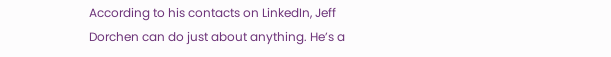According to his contacts on LinkedIn, Jeff Dorchen can do just about anything. He’s a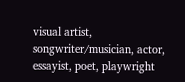visual artist, songwriter/musician, actor, essayist, poet, playwright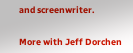and screenwriter.


More with Jeff Dorchen